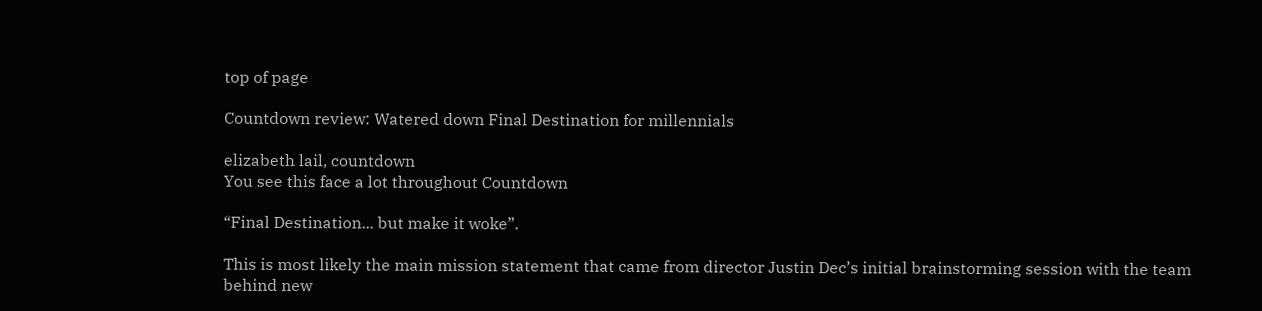top of page

Countdown review: Watered down Final Destination for millennials

elizabeth lail, countdown
You see this face a lot throughout Countdown

“Final Destination... but make it woke”.

This is most likely the main mission statement that came from director Justin Dec’s initial brainstorming session with the team behind new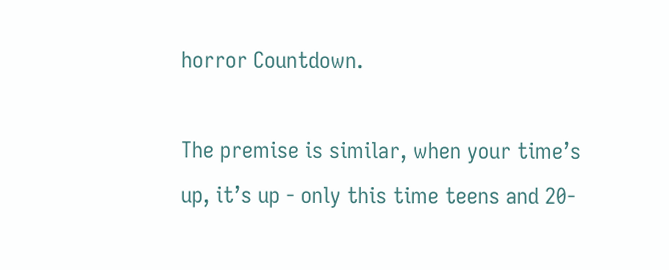horror Countdown.

The premise is similar, when your time’s up, it’s up - only this time teens and 20-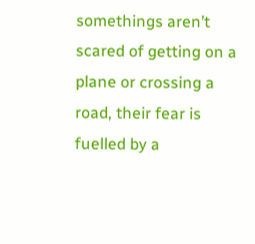somethings aren’t scared of getting on a plane or crossing a road, their fear is fuelled by a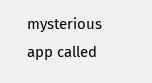mysterious app called